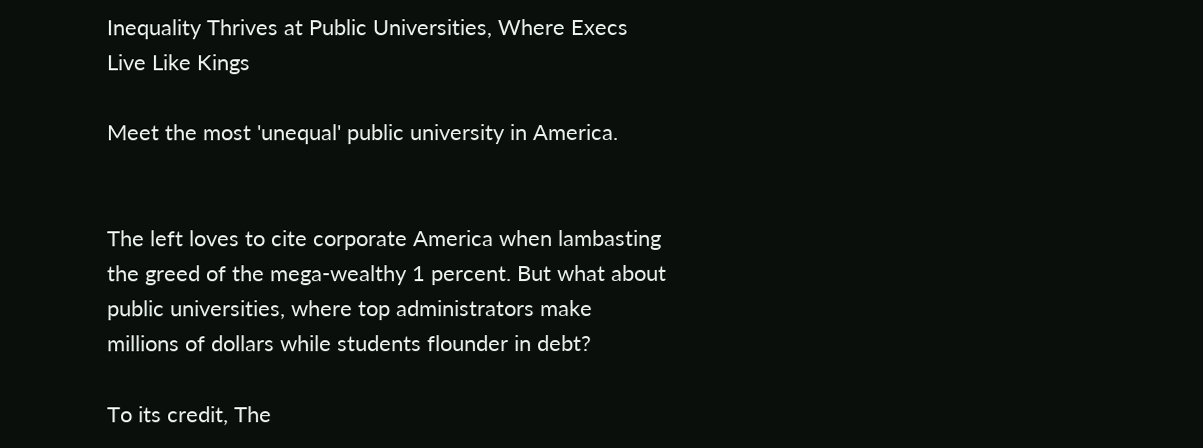Inequality Thrives at Public Universities, Where Execs Live Like Kings

Meet the most 'unequal' public university in America.


The left loves to cite corporate America when lambasting the greed of the mega-wealthy 1 percent. But what about public universities, where top administrators make millions of dollars while students flounder in debt?

To its credit, The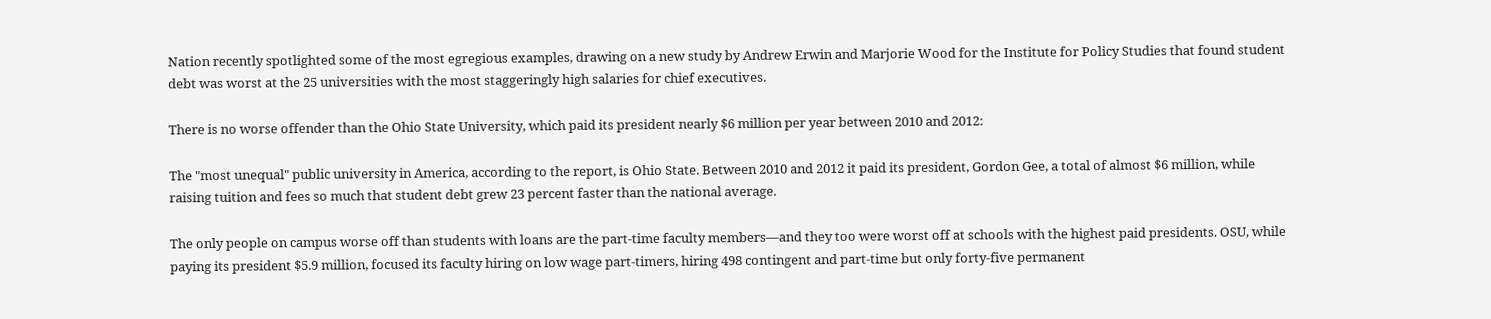Nation recently spotlighted some of the most egregious examples, drawing on a new study by Andrew Erwin and Marjorie Wood for the Institute for Policy Studies that found student debt was worst at the 25 universities with the most staggeringly high salaries for chief executives.

There is no worse offender than the Ohio State University, which paid its president nearly $6 million per year between 2010 and 2012:

The "most unequal" public university in America, according to the report, is Ohio State. Between 2010 and 2012 it paid its president, Gordon Gee, a total of almost $6 million, while raising tuition and fees so much that student debt grew 23 percent faster than the national average.

The only people on campus worse off than students with loans are the part-time faculty members—and they too were worst off at schools with the highest paid presidents. OSU, while paying its president $5.9 million, focused its faculty hiring on low wage part-timers, hiring 498 contingent and part-time but only forty-five permanent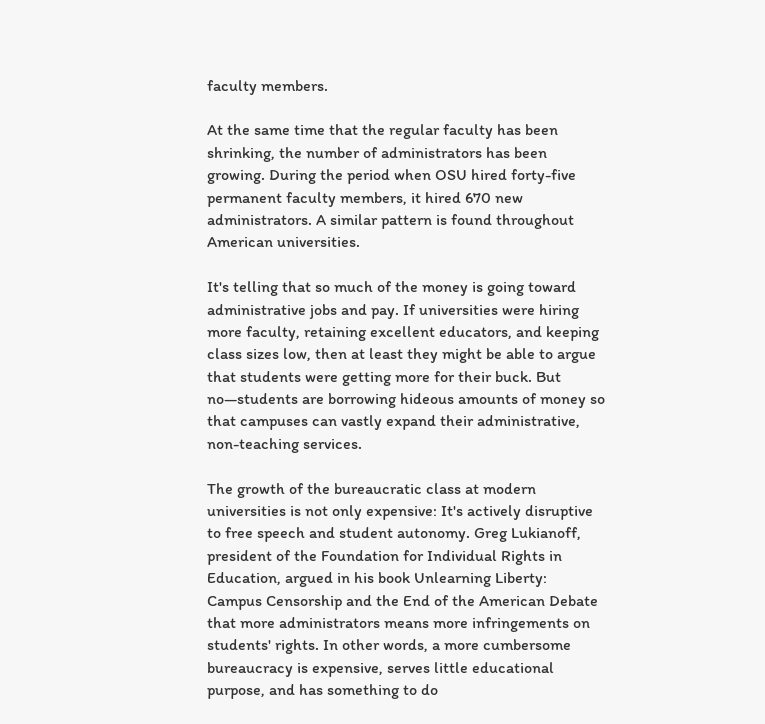faculty members.

At the same time that the regular faculty has been shrinking, the number of administrators has been growing. During the period when OSU hired forty-five permanent faculty members, it hired 670 new administrators. A similar pattern is found throughout American universities.

It's telling that so much of the money is going toward administrative jobs and pay. If universities were hiring more faculty, retaining excellent educators, and keeping class sizes low, then at least they might be able to argue that students were getting more for their buck. But no—students are borrowing hideous amounts of money so that campuses can vastly expand their administrative, non-teaching services.

The growth of the bureaucratic class at modern universities is not only expensive: It's actively disruptive to free speech and student autonomy. Greg Lukianoff, president of the Foundation for Individual Rights in Education, argued in his book Unlearning Liberty: Campus Censorship and the End of the American Debate that more administrators means more infringements on students' rights. In other words, a more cumbersome bureaucracy is expensive, serves little educational purpose, and has something to do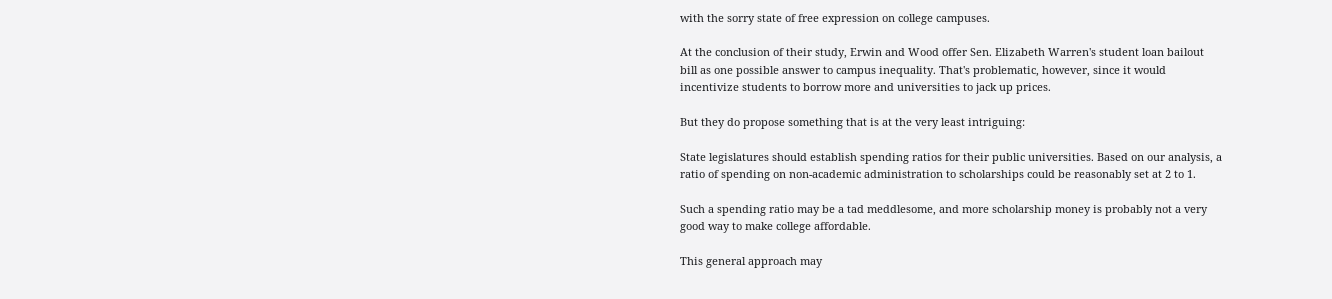with the sorry state of free expression on college campuses.

At the conclusion of their study, Erwin and Wood offer Sen. Elizabeth Warren's student loan bailout bill as one possible answer to campus inequality. That's problematic, however, since it would incentivize students to borrow more and universities to jack up prices.

But they do propose something that is at the very least intriguing:

State legislatures should establish spending ratios for their public universities. Based on our analysis, a ratio of spending on non-academic administration to scholarships could be reasonably set at 2 to 1.

Such a spending ratio may be a tad meddlesome, and more scholarship money is probably not a very good way to make college affordable.

This general approach may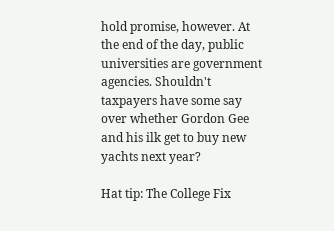hold promise, however. At the end of the day, public universities are government agencies. Shouldn't taxpayers have some say over whether Gordon Gee and his ilk get to buy new yachts next year?

Hat tip: The College Fix